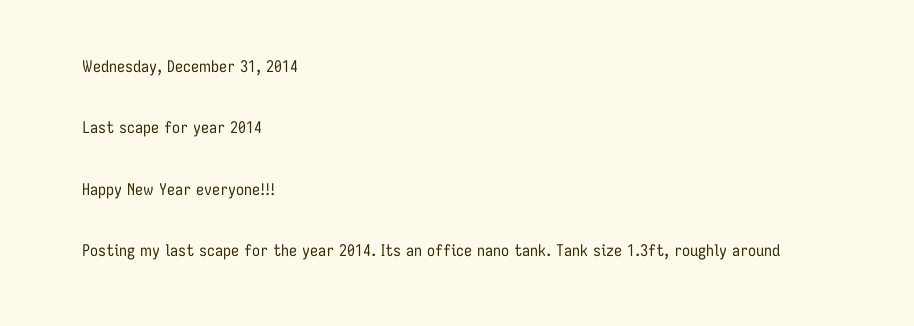Wednesday, December 31, 2014

Last scape for year 2014

Happy New Year everyone!!!

Posting my last scape for the year 2014. Its an office nano tank. Tank size 1.3ft, roughly around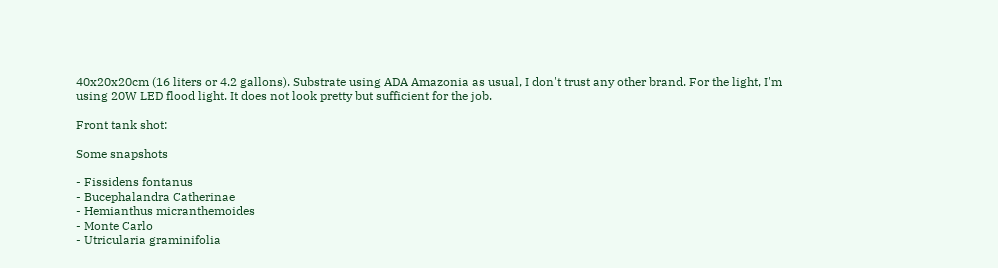40x20x20cm (16 liters or 4.2 gallons). Substrate using ADA Amazonia as usual, I don't trust any other brand. For the light, I'm using 20W LED flood light. It does not look pretty but sufficient for the job.

Front tank shot:

Some snapshots

- Fissidens fontanus
- Bucephalandra Catherinae
- Hemianthus micranthemoides
- Monte Carlo
- Utricularia graminifolia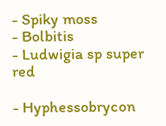- Spiky moss
- Bolbitis
- Ludwigia sp super red

- Hyphessobrycon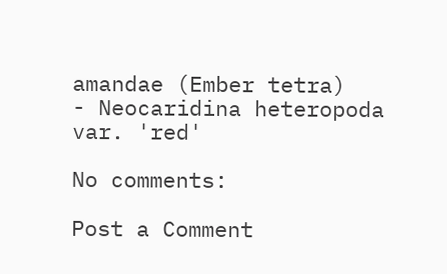amandae (Ember tetra)
- Neocaridina heteropoda var. 'red'

No comments:

Post a Comment